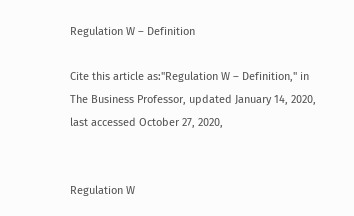Regulation W – Definition

Cite this article as:"Regulation W – Definition," in The Business Professor, updated January 14, 2020, last accessed October 27, 2020,


Regulation W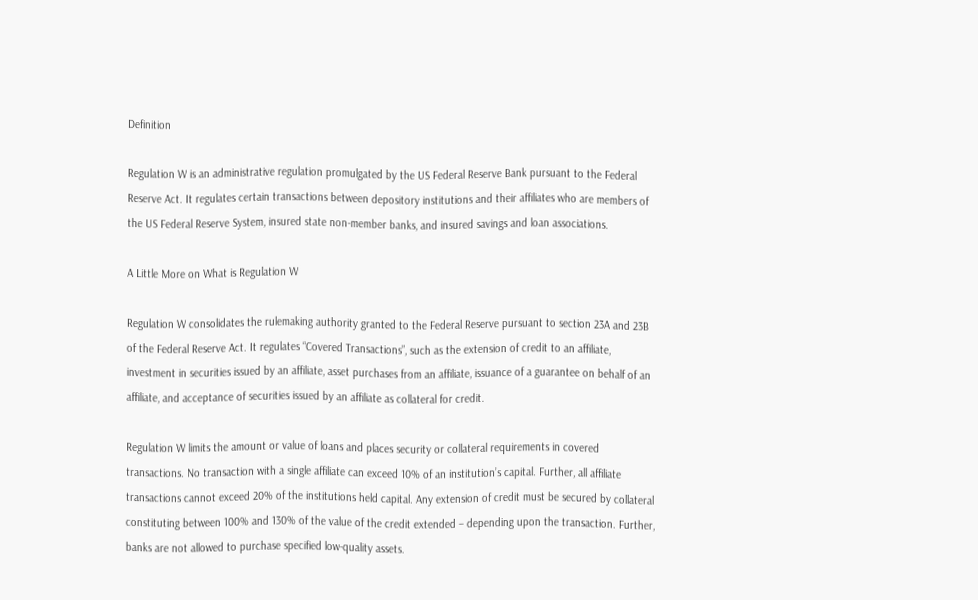Definition

Regulation W is an administrative regulation promulgated by the US Federal Reserve Bank pursuant to the Federal Reserve Act. It regulates certain transactions between depository institutions and their affiliates who are members of the US Federal Reserve System, insured state non-member banks, and insured savings and loan associations.

A Little More on What is Regulation W

Regulation W consolidates the rulemaking authority granted to the Federal Reserve pursuant to section 23A and 23B of the Federal Reserve Act. It regulates “Covered Transactions”, such as the extension of credit to an affiliate, investment in securities issued by an affiliate, asset purchases from an affiliate, issuance of a guarantee on behalf of an affiliate, and acceptance of securities issued by an affiliate as collateral for credit.

Regulation W limits the amount or value of loans and places security or collateral requirements in covered transactions. No transaction with a single affiliate can exceed 10% of an institution’s capital. Further, all affiliate transactions cannot exceed 20% of the institutions held capital. Any extension of credit must be secured by collateral constituting between 100% and 130% of the value of the credit extended – depending upon the transaction. Further, banks are not allowed to purchase specified low-quality assets.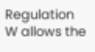Regulation W allows the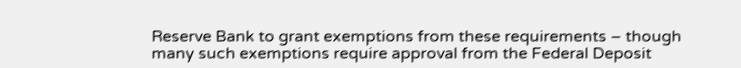Reserve Bank to grant exemptions from these requirements – though many such exemptions require approval from the Federal Deposit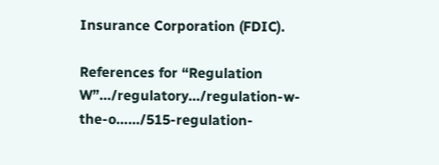Insurance Corporation (FDIC).

References for “Regulation W”…/regulatory…/regulation-w-the-o……/515-regulation-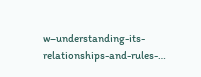w–understanding-its-relationships-and-rules-…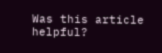Was this article helpful?